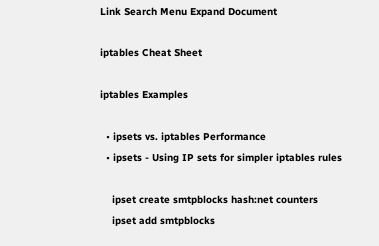Link Search Menu Expand Document

iptables Cheat Sheet

iptables Examples

  • ipsets vs. iptables Performance
  • ipsets - Using IP sets for simpler iptables rules

    ipset create smtpblocks hash:net counters
    ipset add smtpblocks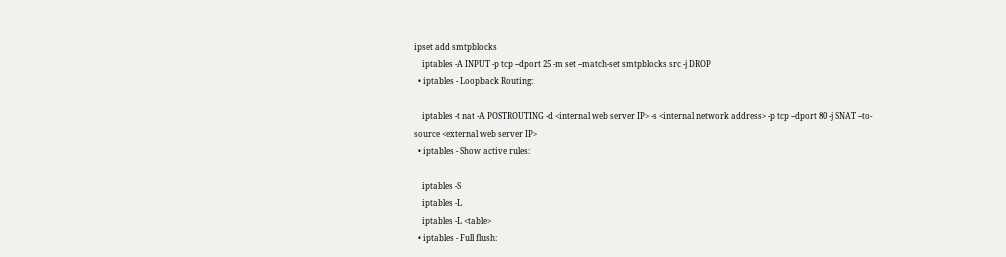ipset add smtpblocks
    iptables -A INPUT -p tcp --dport 25 -m set --match-set smtpblocks src -j DROP
  • iptables - Loopback Routing:

    iptables -t nat -A POSTROUTING -d <internal web server IP> -s <internal network address> -p tcp --dport 80 -j SNAT --to-source <external web server IP>
  • iptables - Show active rules:

    iptables -S
    iptables -L
    iptables -L <table>
  • iptables - Full flush: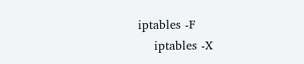iptables -F
    iptables -X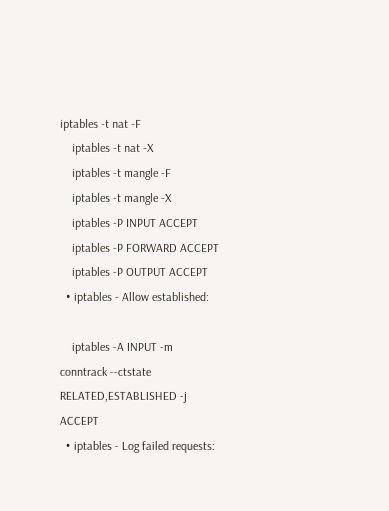iptables -t nat -F
    iptables -t nat -X
    iptables -t mangle -F
    iptables -t mangle -X
    iptables -P INPUT ACCEPT
    iptables -P FORWARD ACCEPT
    iptables -P OUTPUT ACCEPT
  • iptables - Allow established:

    iptables -A INPUT -m conntrack --ctstate RELATED,ESTABLISHED -j ACCEPT
  • iptables - Log failed requests: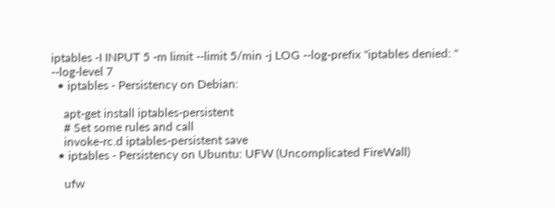iptables -I INPUT 5 -m limit --limit 5/min -j LOG --log-prefix "iptables denied: " --log-level 7
  • iptables - Persistency on Debian:

    apt-get install iptables-persistent
    # Set some rules and call
    invoke-rc.d iptables-persistent save
  • iptables - Persistency on Ubuntu: UFW (Uncomplicated FireWall)

    ufw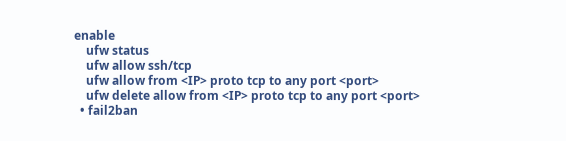enable
    ufw status
    ufw allow ssh/tcp
    ufw allow from <IP> proto tcp to any port <port>
    ufw delete allow from <IP> proto tcp to any port <port>
  • fail2ban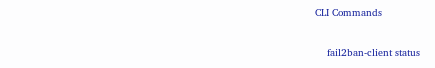CLI Commands

    fail2ban-client status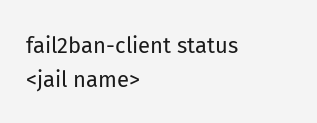fail2ban-client status <jail name>